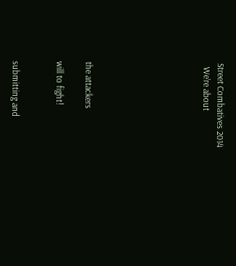Street Combatives 2014
  We’re about







the attackers

will to fight!


submitting and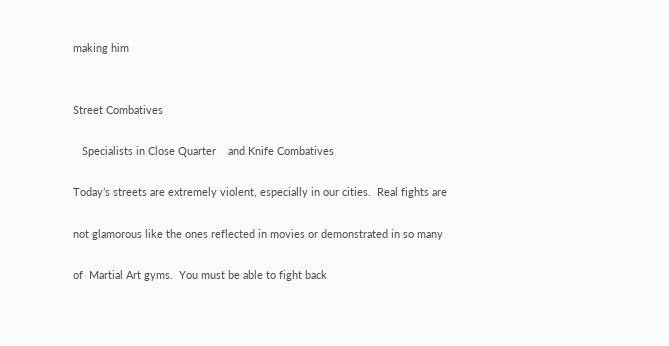making him


Street Combatives

   Specialists in Close Quarter    and Knife Combatives

Today’s streets are extremely violent, especially in our cities.  Real fights are

not glamorous like the ones reflected in movies or demonstrated in so many

of  Martial Art gyms.  You must be able to fight back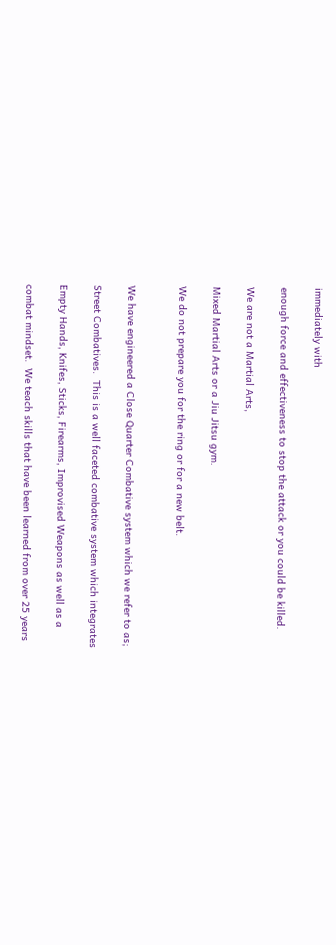immediately with

enough force and effectiveness to stop the attack or you could be killed.

We are not a Martial Arts,

Mixed Martial Arts or a Jiu Jitsu gym.

We do not prepare you for the ring or for a new belt.


We have engineered a Close Quarter Combative system which we refer to as;

Street Combatives.  This is a well faceted combative system which integrates

Empty Hands, Knifes, Sticks, Firearms, Improvised Weapons as well as a

combat mindset.  We teach skills that have been learned from over 25 years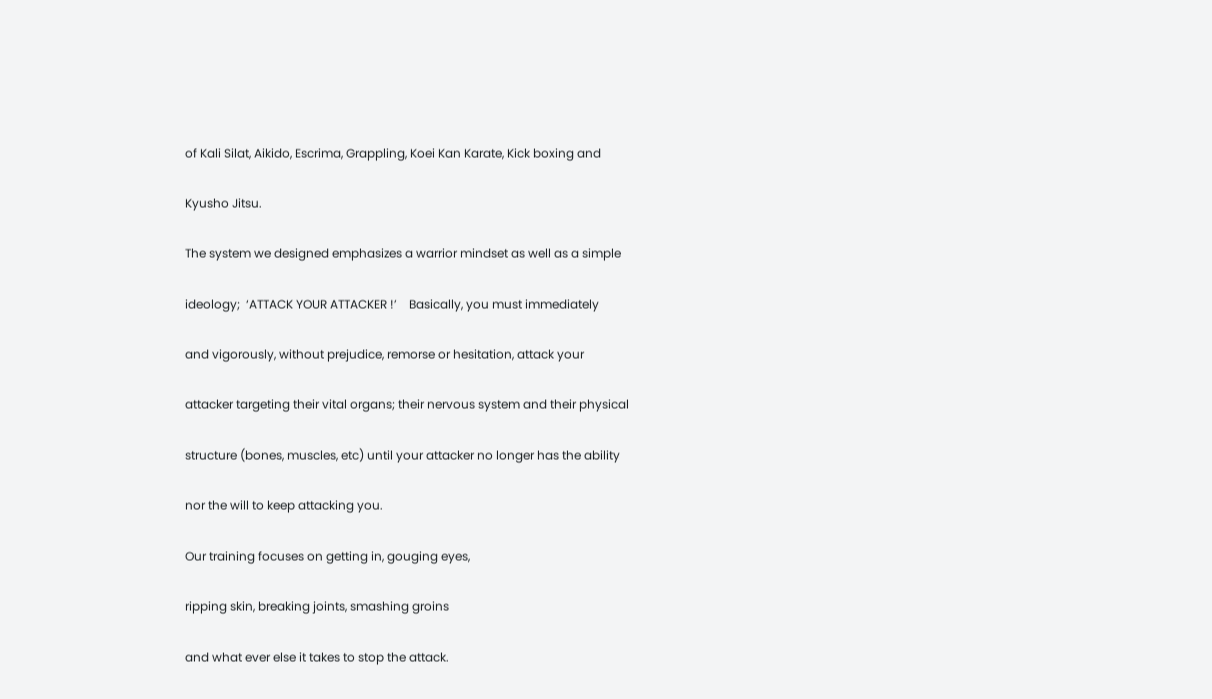of Kali Silat, Aikido, Escrima, Grappling, Koei Kan Karate, Kick boxing and

Kyusho Jitsu.

The system we designed emphasizes a warrior mindset as well as a simple

ideology;  ‘ATTACK YOUR ATTACKER !’    Basically, you must immediately

and vigorously, without prejudice, remorse or hesitation, attack your

attacker targeting their vital organs; their nervous system and their physical

structure (bones, muscles, etc) until your attacker no longer has the ability

nor the will to keep attacking you.

Our training focuses on getting in, gouging eyes,

ripping skin, breaking joints, smashing groins

and what ever else it takes to stop the attack.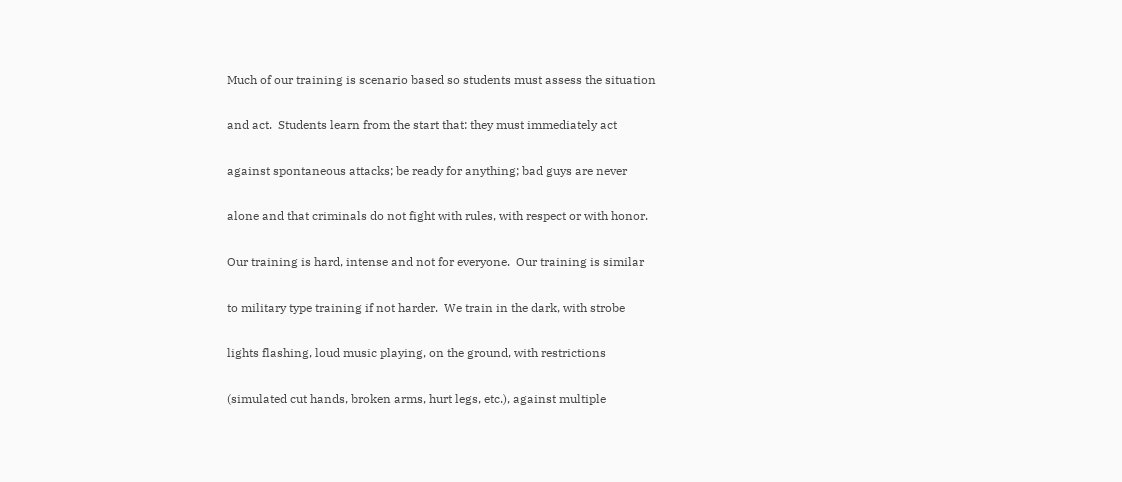Much of our training is scenario based so students must assess the situation

and act.  Students learn from the start that: they must immediately act

against spontaneous attacks; be ready for anything; bad guys are never

alone and that criminals do not fight with rules, with respect or with honor.

Our training is hard, intense and not for everyone.  Our training is similar

to military type training if not harder.  We train in the dark, with strobe

lights flashing, loud music playing, on the ground, with restrictions

(simulated cut hands, broken arms, hurt legs, etc.), against multiple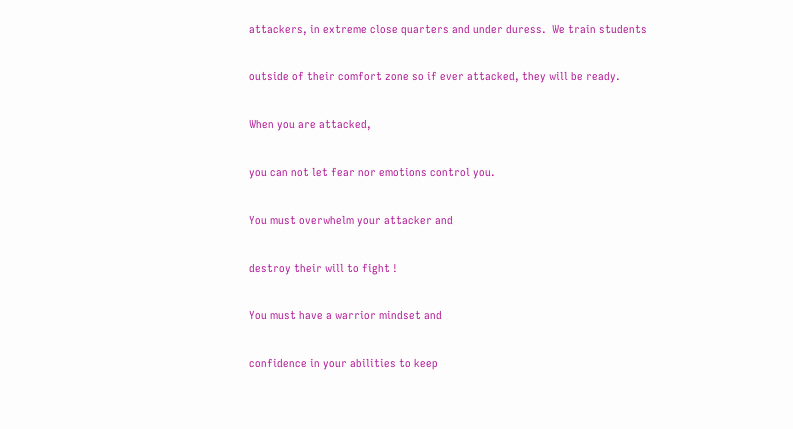attackers, in extreme close quarters and under duress.  We train students

outside of their comfort zone so if ever attacked, they will be ready.

When you are attacked,

you can not let fear nor emotions control you.

You must overwhelm your attacker and

destroy their will to fight !

You must have a warrior mindset and

confidence in your abilities to keep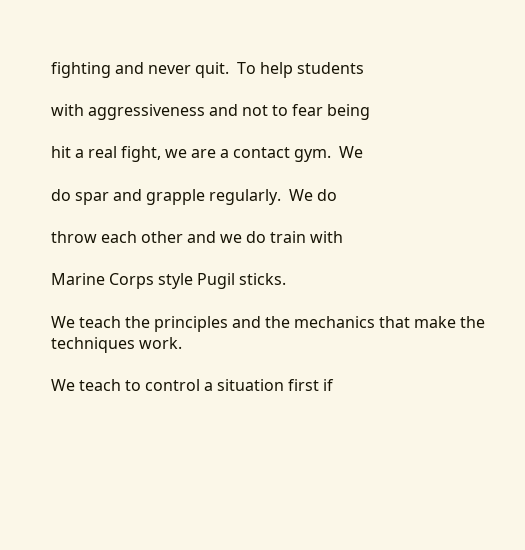fighting and never quit.  To help students

with aggressiveness and not to fear being

hit a real fight, we are a contact gym.  We

do spar and grapple regularly.  We do

throw each other and we do train with

Marine Corps style Pugil sticks.

We teach the principles and the mechanics that make the techniques work.

We teach to control a situation first if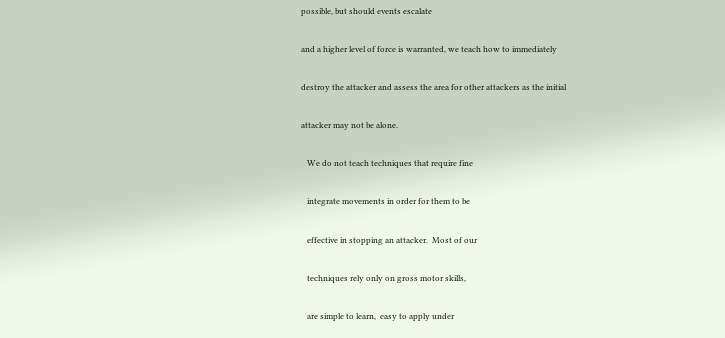possible, but should events escalate

and a higher level of force is warranted, we teach how to immediately

destroy the attacker and assess the area for other attackers as the initial

attacker may not be alone.

   We do not teach techniques that require fine

   integrate movements in order for them to be

   effective in stopping an attacker.  Most of our

   techniques rely only on gross motor skills,

   are simple to learn,  easy to apply under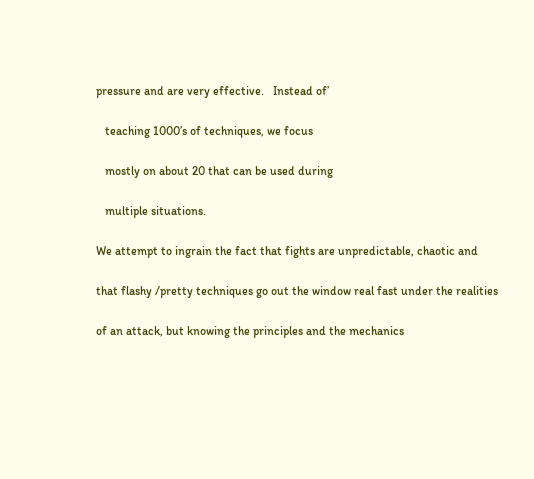pressure and are very effective.   Instead of’

   teaching 1000’s of techniques, we focus

   mostly on about 20 that can be used during

   multiple situations.

We attempt to ingrain the fact that fights are unpredictable, chaotic and

that flashy /pretty techniques go out the window real fast under the realities

of an attack, but knowing the principles and the mechanics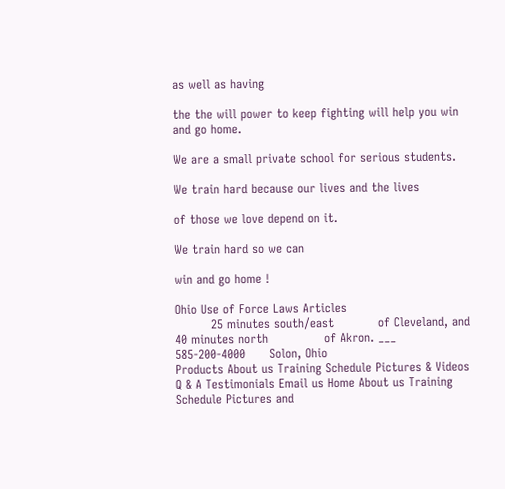as well as having

the the will power to keep fighting will help you win and go home.

We are a small private school for serious students.

We train hard because our lives and the lives

of those we love depend on it.

We train hard so we can

win and go home !

Ohio Use of Force Laws Articles
         25 minutes south/east           of Cleveland, and 40 minutes north              of Akron. ___
585-200-4000      Solon, Ohio
Products About us Training Schedule Pictures & Videos Q & A Testimonials Email us Home About us Training Schedule Pictures and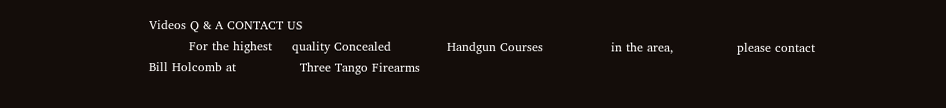Videos Q & A CONTACT US
          For the highest     quality Concealed              Handgun Courses                 in the area,                please contact               Bill Holcomb at                Three Tango Firearms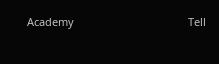Academy                                      Tell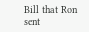Bill that Ron                             sent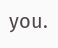you.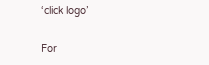‘click logo’

For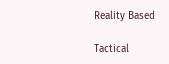Reality Based

Tactical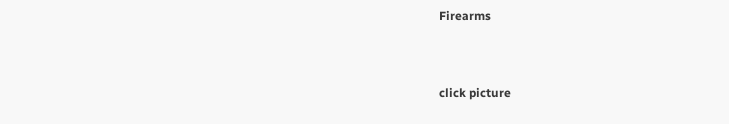Firearms


click picture